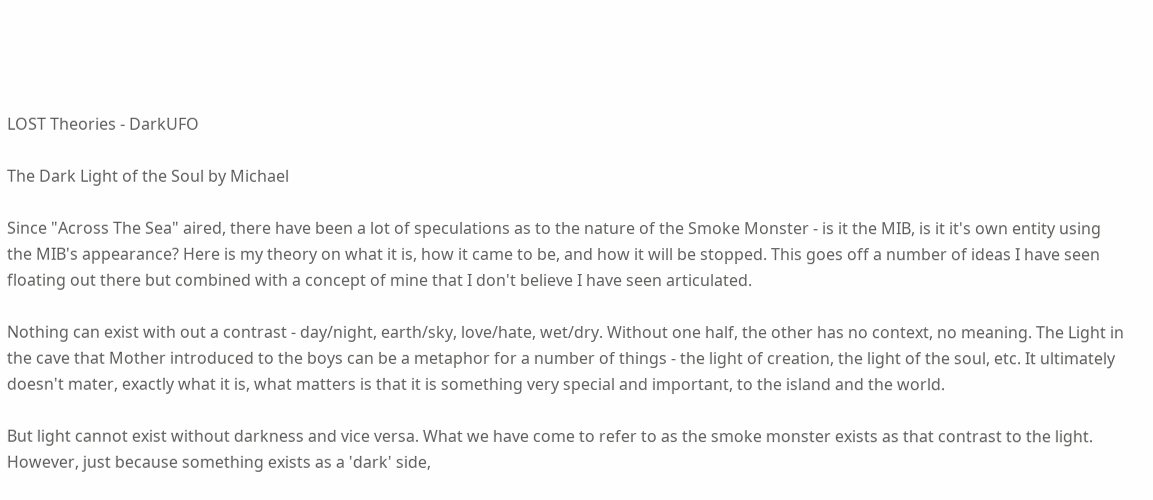LOST Theories - DarkUFO

The Dark Light of the Soul by Michael

Since "Across The Sea" aired, there have been a lot of speculations as to the nature of the Smoke Monster - is it the MIB, is it it's own entity using the MIB's appearance? Here is my theory on what it is, how it came to be, and how it will be stopped. This goes off a number of ideas I have seen floating out there but combined with a concept of mine that I don't believe I have seen articulated.

Nothing can exist with out a contrast - day/night, earth/sky, love/hate, wet/dry. Without one half, the other has no context, no meaning. The Light in the cave that Mother introduced to the boys can be a metaphor for a number of things - the light of creation, the light of the soul, etc. It ultimately doesn't mater, exactly what it is, what matters is that it is something very special and important, to the island and the world.

But light cannot exist without darkness and vice versa. What we have come to refer to as the smoke monster exists as that contrast to the light. However, just because something exists as a 'dark' side,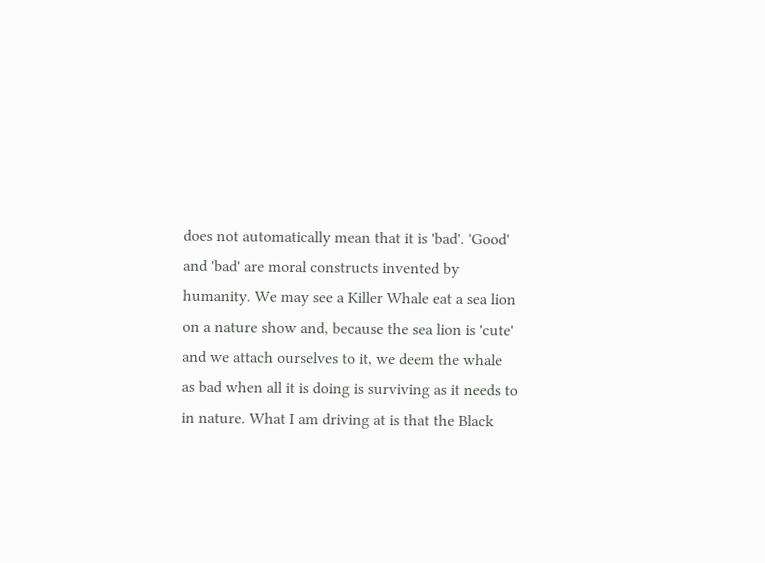does not automatically mean that it is 'bad'. 'Good' and 'bad' are moral constructs invented by humanity. We may see a Killer Whale eat a sea lion on a nature show and, because the sea lion is 'cute' and we attach ourselves to it, we deem the whale as bad when all it is doing is surviving as it needs to in nature. What I am driving at is that the Black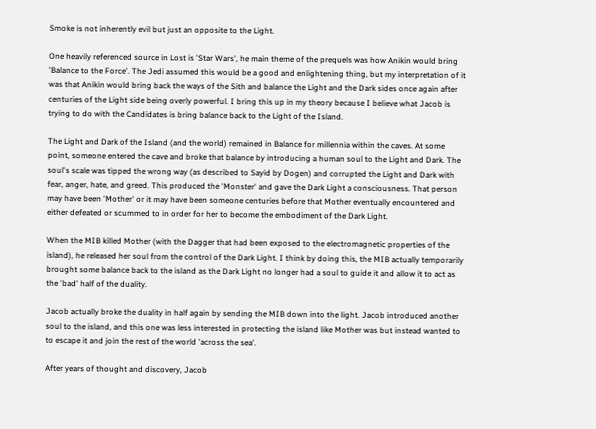Smoke is not inherently evil but just an opposite to the Light.

One heavily referenced source in Lost is 'Star Wars', he main theme of the prequels was how Anikin would bring 'Balance to the Force'. The Jedi assumed this would be a good and enlightening thing, but my interpretation of it was that Anikin would bring back the ways of the Sith and balance the Light and the Dark sides once again after centuries of the Light side being overly powerful. I bring this up in my theory because I believe what Jacob is trying to do with the Candidates is bring balance back to the Light of the Island.

The Light and Dark of the Island (and the world) remained in Balance for millennia within the caves. At some point, someone entered the cave and broke that balance by introducing a human soul to the Light and Dark. The soul's scale was tipped the wrong way (as described to Sayid by Dogen) and corrupted the Light and Dark with fear, anger, hate, and greed. This produced the 'Monster' and gave the Dark Light a consciousness. That person may have been 'Mother' or it may have been someone centuries before that Mother eventually encountered and either defeated or scummed to in order for her to become the embodiment of the Dark Light.

When the MIB killed Mother (with the Dagger that had been exposed to the electromagnetic properties of the island), he released her soul from the control of the Dark Light. I think by doing this, the MIB actually temporarily brought some balance back to the island as the Dark Light no longer had a soul to guide it and allow it to act as the 'bad' half of the duality.

Jacob actually broke the duality in half again by sending the MIB down into the light. Jacob introduced another soul to the island, and this one was less interested in protecting the island like Mother was but instead wanted to to escape it and join the rest of the world 'across the sea'.

After years of thought and discovery, Jacob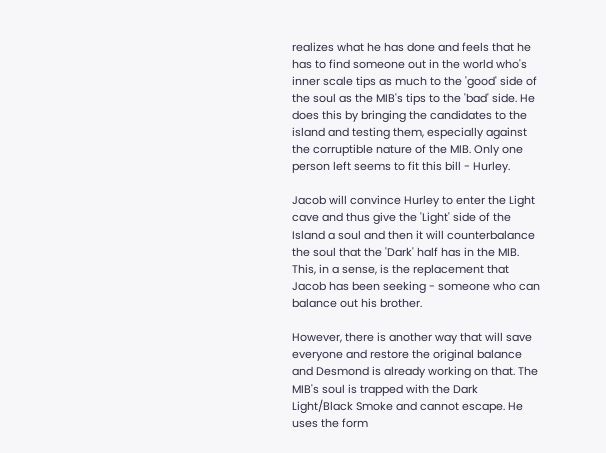realizes what he has done and feels that he has to find someone out in the world who's inner scale tips as much to the 'good' side of the soul as the MIB's tips to the 'bad' side. He does this by bringing the candidates to the island and testing them, especially against the corruptible nature of the MIB. Only one person left seems to fit this bill - Hurley.

Jacob will convince Hurley to enter the Light cave and thus give the 'Light' side of the Island a soul and then it will counterbalance the soul that the 'Dark' half has in the MIB. This, in a sense, is the replacement that Jacob has been seeking - someone who can balance out his brother.

However, there is another way that will save everyone and restore the original balance and Desmond is already working on that. The MIB's soul is trapped with the Dark Light/Black Smoke and cannot escape. He uses the form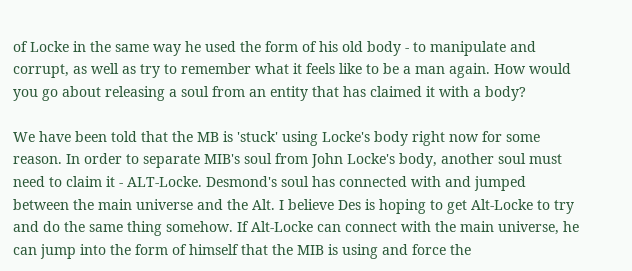of Locke in the same way he used the form of his old body - to manipulate and corrupt, as well as try to remember what it feels like to be a man again. How would you go about releasing a soul from an entity that has claimed it with a body?

We have been told that the MB is 'stuck' using Locke's body right now for some reason. In order to separate MIB's soul from John Locke's body, another soul must need to claim it - ALT-Locke. Desmond's soul has connected with and jumped between the main universe and the Alt. I believe Des is hoping to get Alt-Locke to try and do the same thing somehow. If Alt-Locke can connect with the main universe, he can jump into the form of himself that the MIB is using and force the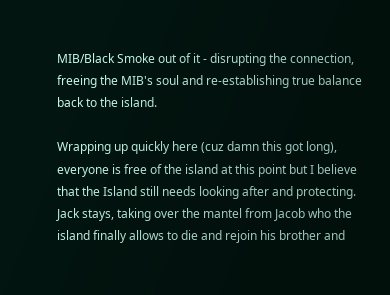MIB/Black Smoke out of it - disrupting the connection, freeing the MIB's soul and re-establishing true balance back to the island.

Wrapping up quickly here (cuz damn this got long), everyone is free of the island at this point but I believe that the Island still needs looking after and protecting. Jack stays, taking over the mantel from Jacob who the island finally allows to die and rejoin his brother and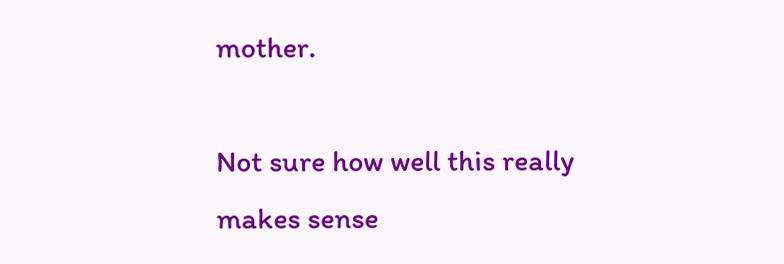mother.

Not sure how well this really makes sense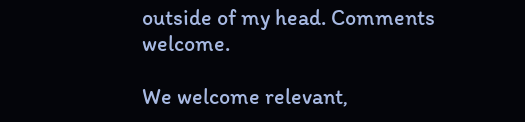outside of my head. Comments welcome.

We welcome relevant,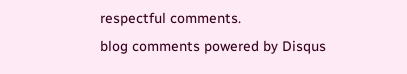respectful comments.
blog comments powered by Disqus